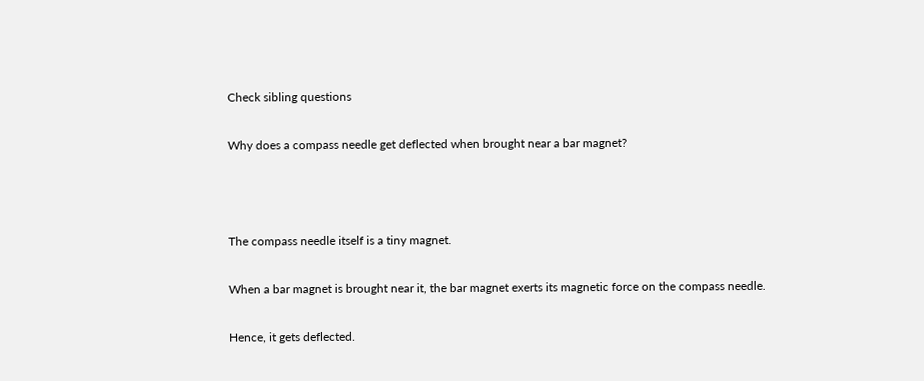Check sibling questions

Why does a compass needle get deflected when brought near a bar magnet?



The compass needle itself is a tiny magnet.

When a bar magnet is brought near it, the bar magnet exerts its magnetic force on the compass needle.

Hence, it gets deflected.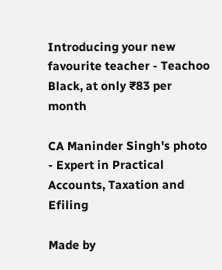Introducing your new favourite teacher - Teachoo Black, at only ₹83 per month

CA Maninder Singh's photo - Expert in Practical Accounts, Taxation and Efiling

Made by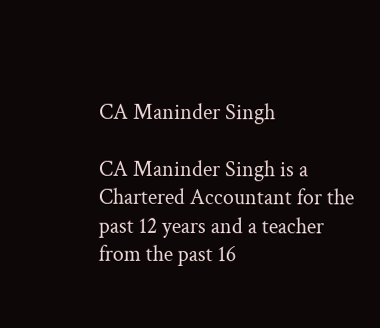CA Maninder Singh

CA Maninder Singh is a Chartered Accountant for the past 12 years and a teacher from the past 16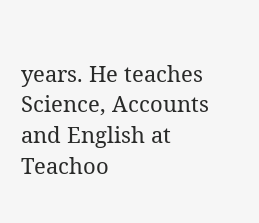years. He teaches Science, Accounts and English at Teachoo